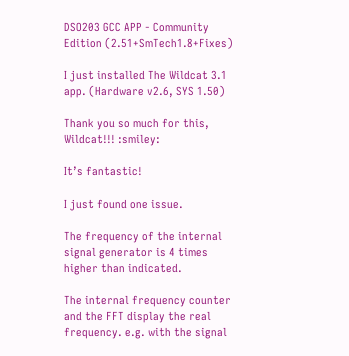DSO203 GCC APP - Community Edition (2.51+SmTech1.8+Fixes)

I just installed The Wildcat 3.1 app. (Hardware v2.6, SYS 1.50)

Thank you so much for this, Wildcat!!! :smiley:

It’s fantastic!

I just found one issue.

The frequency of the internal signal generator is 4 times higher than indicated.

The internal frequency counter and the FFT display the real frequency. e.g. with the signal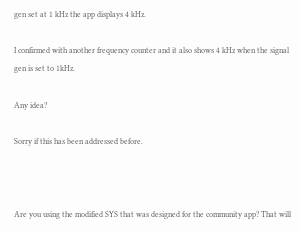gen set at 1 kHz the app displays 4 kHz.

I confirmed with another frequency counter and it also shows 4 kHz when the signal gen is set to 1kHz.

Any idea?

Sorry if this has been addressed before.



Are you using the modified SYS that was designed for the community app? That will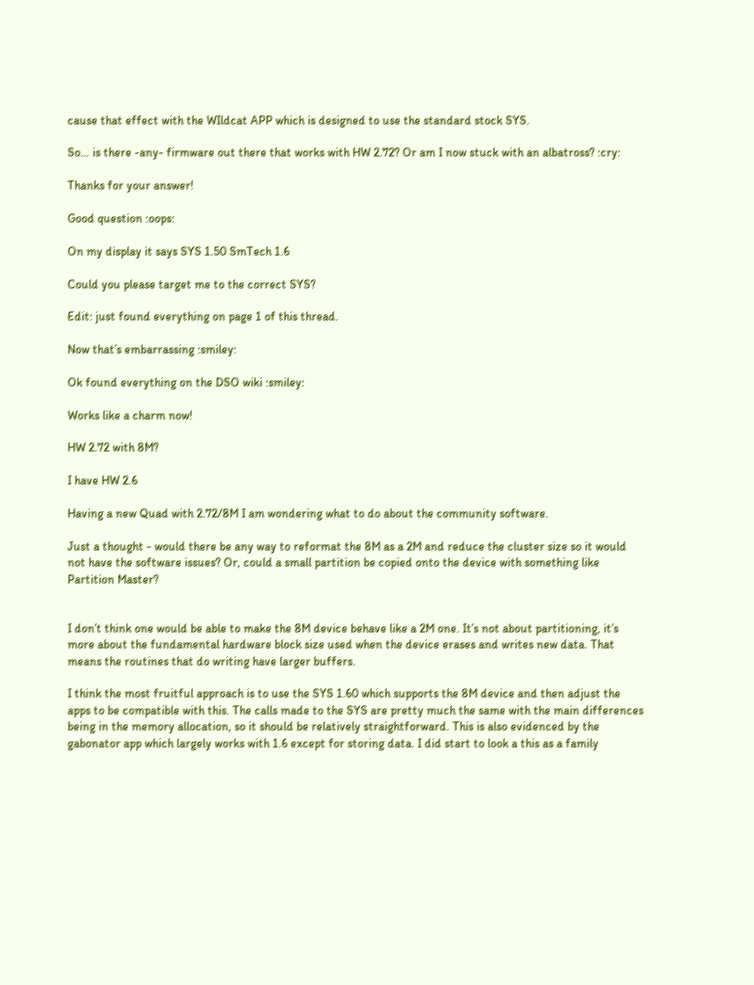cause that effect with the WIldcat APP which is designed to use the standard stock SYS.

So… is there -any- firmware out there that works with HW 2.72? Or am I now stuck with an albatross? :cry:

Thanks for your answer!

Good question :oops:

On my display it says SYS 1.50 SmTech 1.6

Could you please target me to the correct SYS?

Edit: just found everything on page 1 of this thread.

Now that’s embarrassing :smiley:

Ok found everything on the DSO wiki :smiley:

Works like a charm now!

HW 2.72 with 8M?

I have HW 2.6

Having a new Quad with 2.72/8M I am wondering what to do about the community software.

Just a thought - would there be any way to reformat the 8M as a 2M and reduce the cluster size so it would not have the software issues? Or, could a small partition be copied onto the device with something like Partition Master?


I don’t think one would be able to make the 8M device behave like a 2M one. It’s not about partitioning, it’s more about the fundamental hardware block size used when the device erases and writes new data. That means the routines that do writing have larger buffers.

I think the most fruitful approach is to use the SYS 1.60 which supports the 8M device and then adjust the apps to be compatible with this. The calls made to the SYS are pretty much the same with the main differences being in the memory allocation, so it should be relatively straightforward. This is also evidenced by the gabonator app which largely works with 1.6 except for storing data. I did start to look a this as a family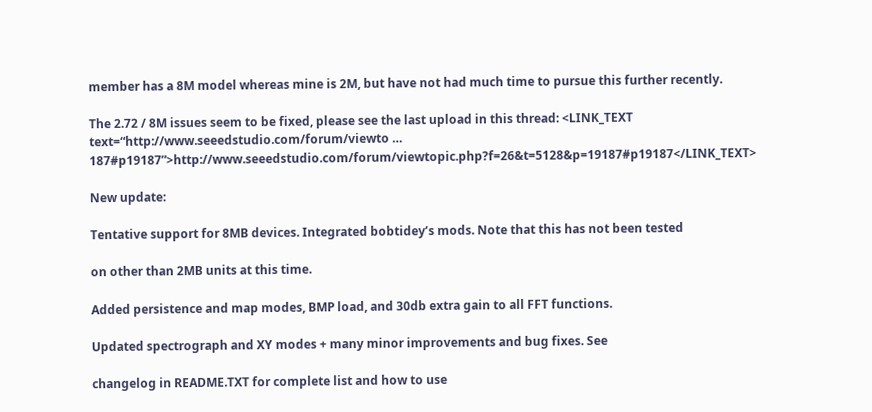member has a 8M model whereas mine is 2M, but have not had much time to pursue this further recently.

The 2.72 / 8M issues seem to be fixed, please see the last upload in this thread: <LINK_TEXT text=“http://www.seeedstudio.com/forum/viewto … 187#p19187”>http://www.seeedstudio.com/forum/viewtopic.php?f=26&t=5128&p=19187#p19187</LINK_TEXT>

New update:

Tentative support for 8MB devices. Integrated bobtidey’s mods. Note that this has not been tested

on other than 2MB units at this time.

Added persistence and map modes, BMP load, and 30db extra gain to all FFT functions.

Updated spectrograph and XY modes + many minor improvements and bug fixes. See

changelog in README.TXT for complete list and how to use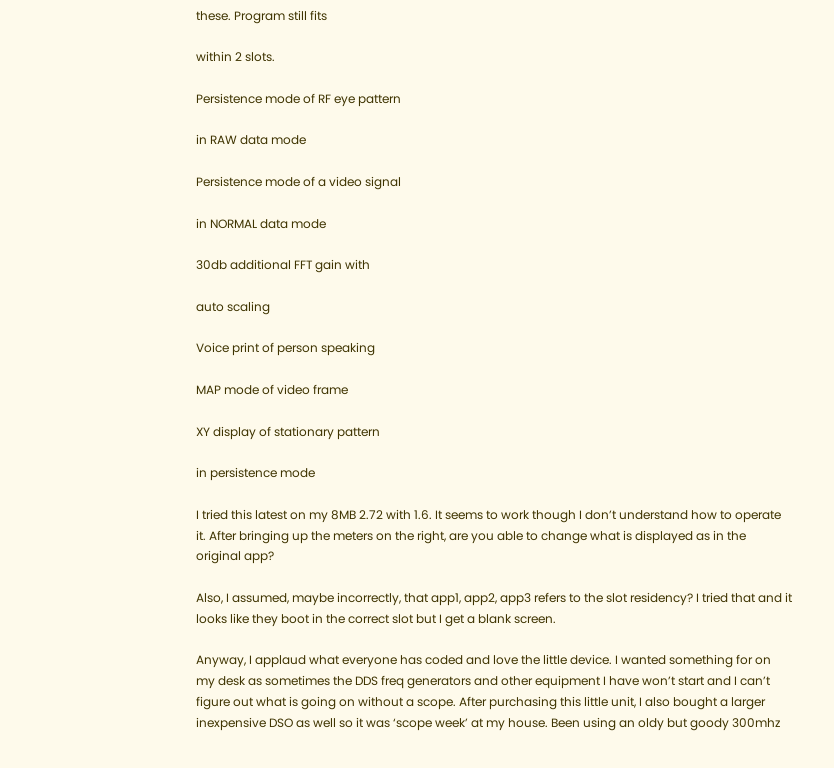these. Program still fits

within 2 slots.

Persistence mode of RF eye pattern

in RAW data mode

Persistence mode of a video signal

in NORMAL data mode

30db additional FFT gain with

auto scaling

Voice print of person speaking

MAP mode of video frame

XY display of stationary pattern

in persistence mode

I tried this latest on my 8MB 2.72 with 1.6. It seems to work though I don’t understand how to operate it. After bringing up the meters on the right, are you able to change what is displayed as in the original app?

Also, I assumed, maybe incorrectly, that app1, app2, app3 refers to the slot residency? I tried that and it looks like they boot in the correct slot but I get a blank screen.

Anyway, I applaud what everyone has coded and love the little device. I wanted something for on my desk as sometimes the DDS freq generators and other equipment I have won’t start and I can’t figure out what is going on without a scope. After purchasing this little unit, I also bought a larger inexpensive DSO as well so it was ‘scope week’ at my house. Been using an oldy but goody 300mhz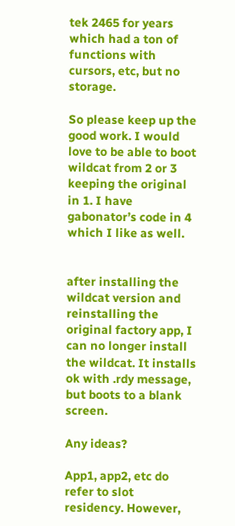tek 2465 for years which had a ton of functions with cursors, etc, but no storage.

So please keep up the good work. I would love to be able to boot wildcat from 2 or 3 keeping the original in 1. I have gabonator’s code in 4 which I like as well.


after installing the wildcat version and reinstalling the original factory app, I can no longer install the wildcat. It installs ok with .rdy message, but boots to a blank screen.

Any ideas?

App1, app2, etc do refer to slot residency. However,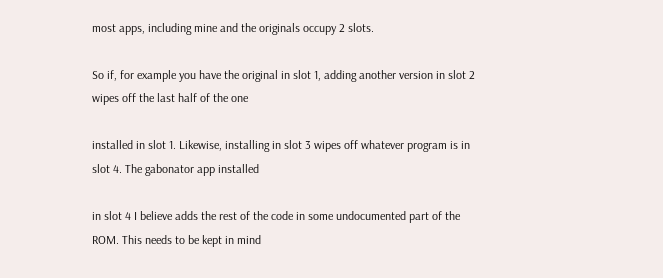most apps, including mine and the originals occupy 2 slots.

So if, for example you have the original in slot 1, adding another version in slot 2 wipes off the last half of the one

installed in slot 1. Likewise, installing in slot 3 wipes off whatever program is in slot 4. The gabonator app installed

in slot 4 I believe adds the rest of the code in some undocumented part of the ROM. This needs to be kept in mind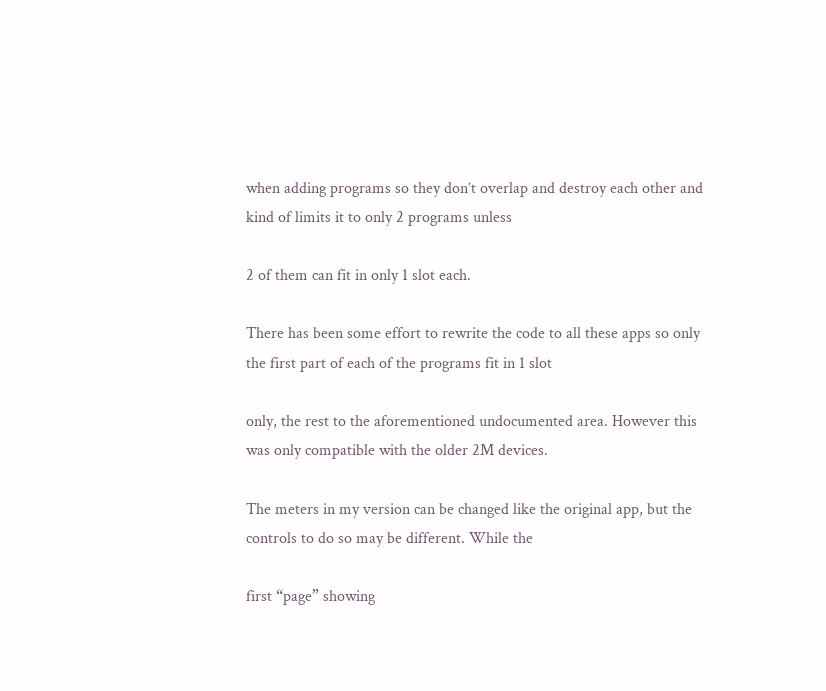when adding programs so they don’t overlap and destroy each other and kind of limits it to only 2 programs unless

2 of them can fit in only 1 slot each.

There has been some effort to rewrite the code to all these apps so only the first part of each of the programs fit in 1 slot

only, the rest to the aforementioned undocumented area. However this was only compatible with the older 2M devices.

The meters in my version can be changed like the original app, but the controls to do so may be different. While the

first “page” showing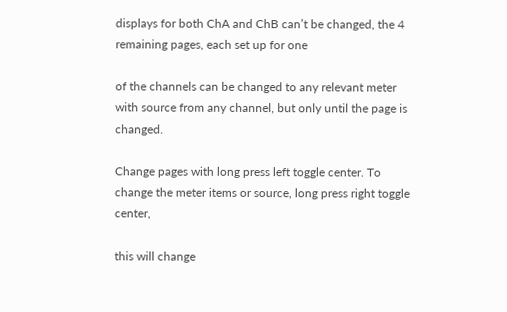displays for both ChA and ChB can’t be changed, the 4 remaining pages, each set up for one

of the channels can be changed to any relevant meter with source from any channel, but only until the page is changed.

Change pages with long press left toggle center. To change the meter items or source, long press right toggle center,

this will change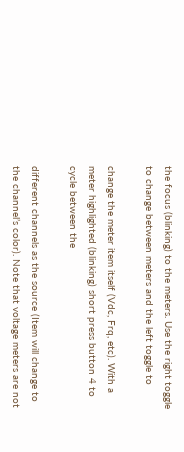the focus (blinking) to the meters. Use the right toggle to change between meters and the left toggle to

change the meter item itself (Vdc, Frq, etc). With a meter highlighted (blinking) short press button 4 to cycle between the

different channels as the source (Item will change to the channel’s color). Note that voltage meters are not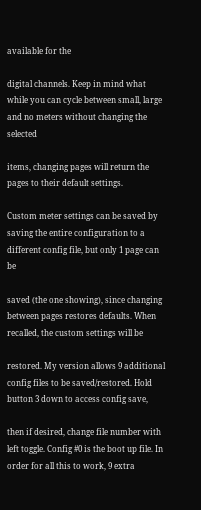available for the

digital channels. Keep in mind what while you can cycle between small, large and no meters without changing the selected

items, changing pages will return the pages to their default settings.

Custom meter settings can be saved by saving the entire configuration to a different config file, but only 1 page can be

saved (the one showing), since changing between pages restores defaults. When recalled, the custom settings will be

restored. My version allows 9 additional config files to be saved/restored. Hold button 3 down to access config save,

then if desired, change file number with left toggle. Config #0 is the boot up file. In order for all this to work, 9 extra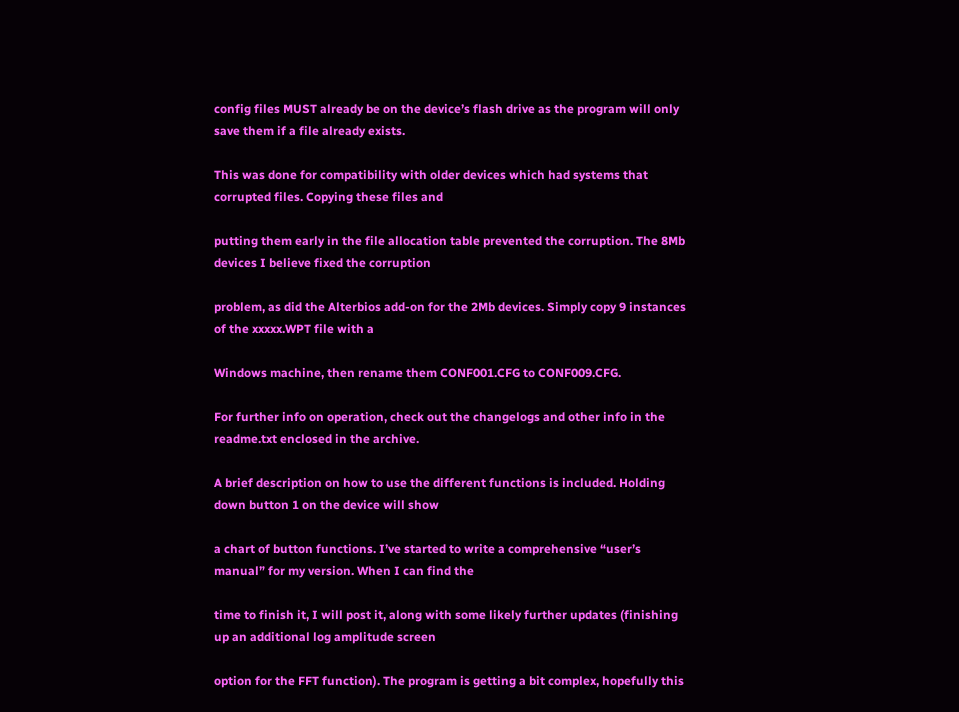config files MUST already be on the device’s flash drive as the program will only save them if a file already exists.

This was done for compatibility with older devices which had systems that corrupted files. Copying these files and

putting them early in the file allocation table prevented the corruption. The 8Mb devices I believe fixed the corruption

problem, as did the Alterbios add-on for the 2Mb devices. Simply copy 9 instances of the xxxxx.WPT file with a

Windows machine, then rename them CONF001.CFG to CONF009.CFG.

For further info on operation, check out the changelogs and other info in the readme.txt enclosed in the archive.

A brief description on how to use the different functions is included. Holding down button 1 on the device will show

a chart of button functions. I’ve started to write a comprehensive “user’s manual” for my version. When I can find the

time to finish it, I will post it, along with some likely further updates (finishing up an additional log amplitude screen

option for the FFT function). The program is getting a bit complex, hopefully this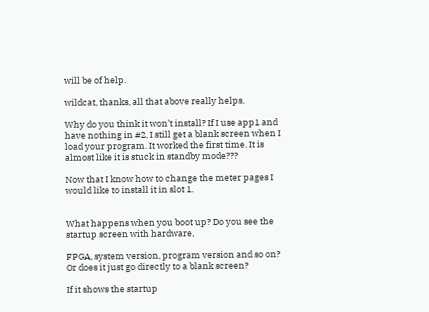will be of help.

wildcat, thanks, all that above really helps.

Why do you think it won’t install? If I use app1 and have nothing in #2, I still get a blank screen when I load your program. It worked the first time. It is almost like it is stuck in standby mode???

Now that I know how to change the meter pages I would like to install it in slot 1.


What happens when you boot up? Do you see the startup screen with hardware,

FPGA, system version, program version and so on? Or does it just go directly to a blank screen?

If it shows the startup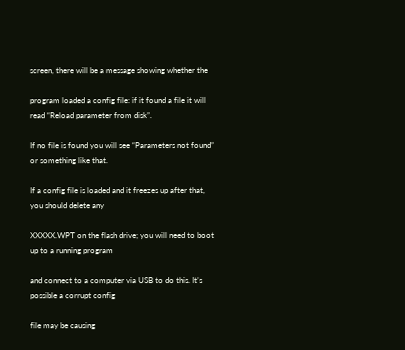screen, there will be a message showing whether the

program loaded a config file: if it found a file it will read “Reload parameter from disk”.

If no file is found you will see “Parameters not found” or something like that.

If a config file is loaded and it freezes up after that, you should delete any

XXXXX.WPT on the flash drive; you will need to boot up to a running program

and connect to a computer via USB to do this. It’s possible a corrupt config

file may be causing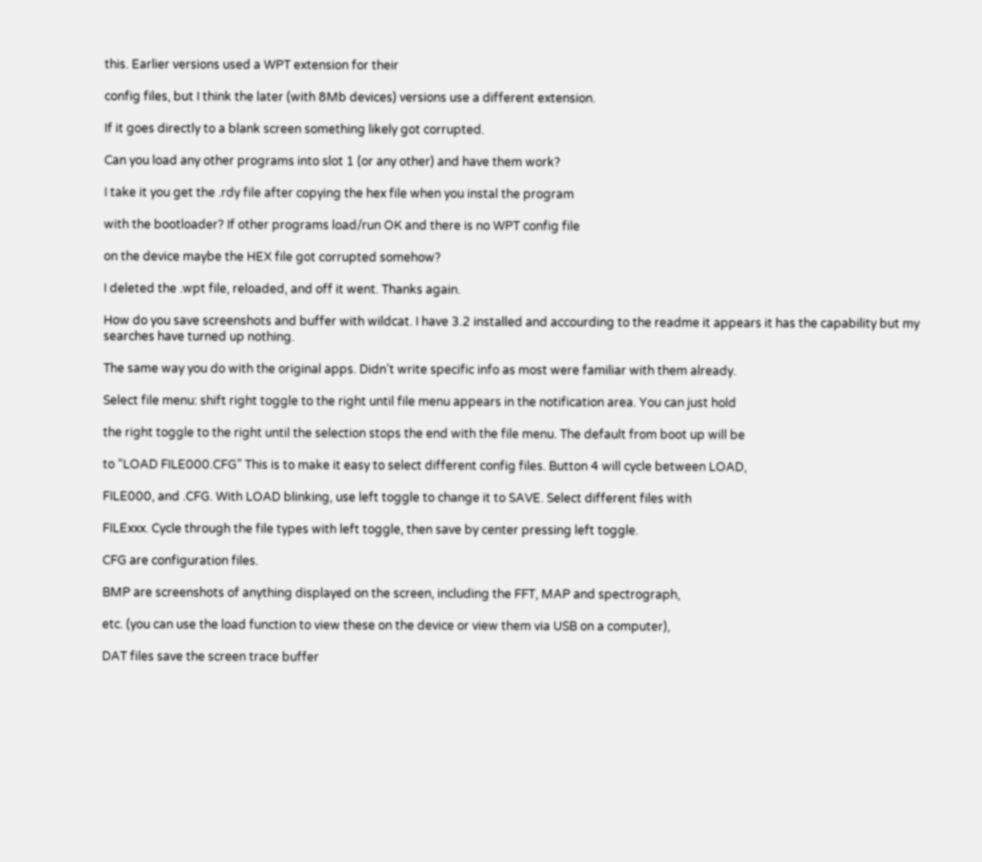this. Earlier versions used a WPT extension for their

config files, but I think the later (with 8Mb devices) versions use a different extension.

If it goes directly to a blank screen something likely got corrupted.

Can you load any other programs into slot 1 (or any other) and have them work?

I take it you get the .rdy file after copying the hex file when you instal the program

with the bootloader? If other programs load/run OK and there is no WPT config file

on the device maybe the HEX file got corrupted somehow?

I deleted the .wpt file, reloaded, and off it went. Thanks again.

How do you save screenshots and buffer with wildcat. I have 3.2 installed and accourding to the readme it appears it has the capability but my searches have turned up nothing.

The same way you do with the original apps. Didn’t write specific info as most were familiar with them already.

Select file menu: shift right toggle to the right until file menu appears in the notification area. You can just hold

the right toggle to the right until the selection stops the end with the file menu. The default from boot up will be

to “LOAD FILE000.CFG” This is to make it easy to select different config files. Button 4 will cycle between LOAD,

FILE000, and .CFG. With LOAD blinking, use left toggle to change it to SAVE. Select different files with

FILExxx. Cycle through the file types with left toggle, then save by center pressing left toggle.

CFG are configuration files.

BMP are screenshots of anything displayed on the screen, including the FFT, MAP and spectrograph,

etc. (you can use the load function to view these on the device or view them via USB on a computer),

DAT files save the screen trace buffer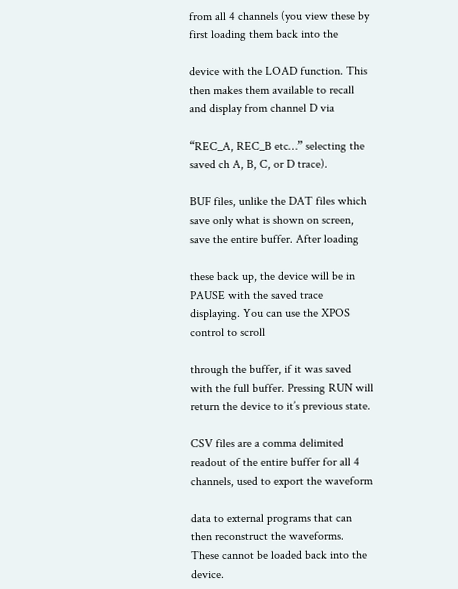from all 4 channels (you view these by first loading them back into the

device with the LOAD function. This then makes them available to recall and display from channel D via

“REC_A, REC_B etc…” selecting the saved ch A, B, C, or D trace).

BUF files, unlike the DAT files which save only what is shown on screen, save the entire buffer. After loading

these back up, the device will be in PAUSE with the saved trace displaying. You can use the XPOS control to scroll

through the buffer, if it was saved with the full buffer. Pressing RUN will return the device to it’s previous state.

CSV files are a comma delimited readout of the entire buffer for all 4 channels, used to export the waveform

data to external programs that can then reconstruct the waveforms. These cannot be loaded back into the device.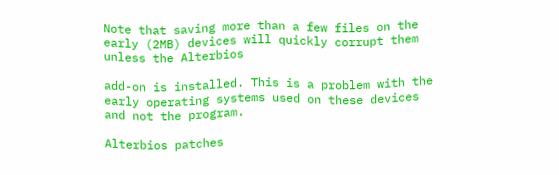Note that saving more than a few files on the early (2MB) devices will quickly corrupt them unless the Alterbios

add-on is installed. This is a problem with the early operating systems used on these devices and not the program.

Alterbios patches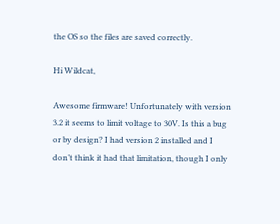the OS so the files are saved correctly.

Hi Wildcat,

Awesome firmware! Unfortunately with version 3.2 it seems to limit voltage to 30V. Is this a bug or by design? I had version 2 installed and I don’t think it had that limitation, though I only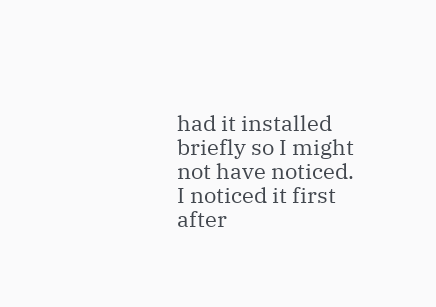had it installed briefly so I might not have noticed. I noticed it first after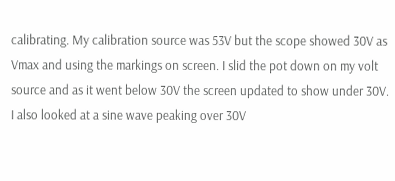calibrating. My calibration source was 53V but the scope showed 30V as Vmax and using the markings on screen. I slid the pot down on my volt source and as it went below 30V the screen updated to show under 30V. I also looked at a sine wave peaking over 30V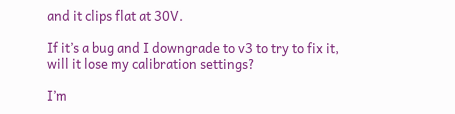and it clips flat at 30V.

If it’s a bug and I downgrade to v3 to try to fix it, will it lose my calibration settings?

I’m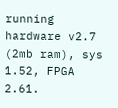running hardware v2.7 (2mb ram), sys 1.52, FPGA 2.61.